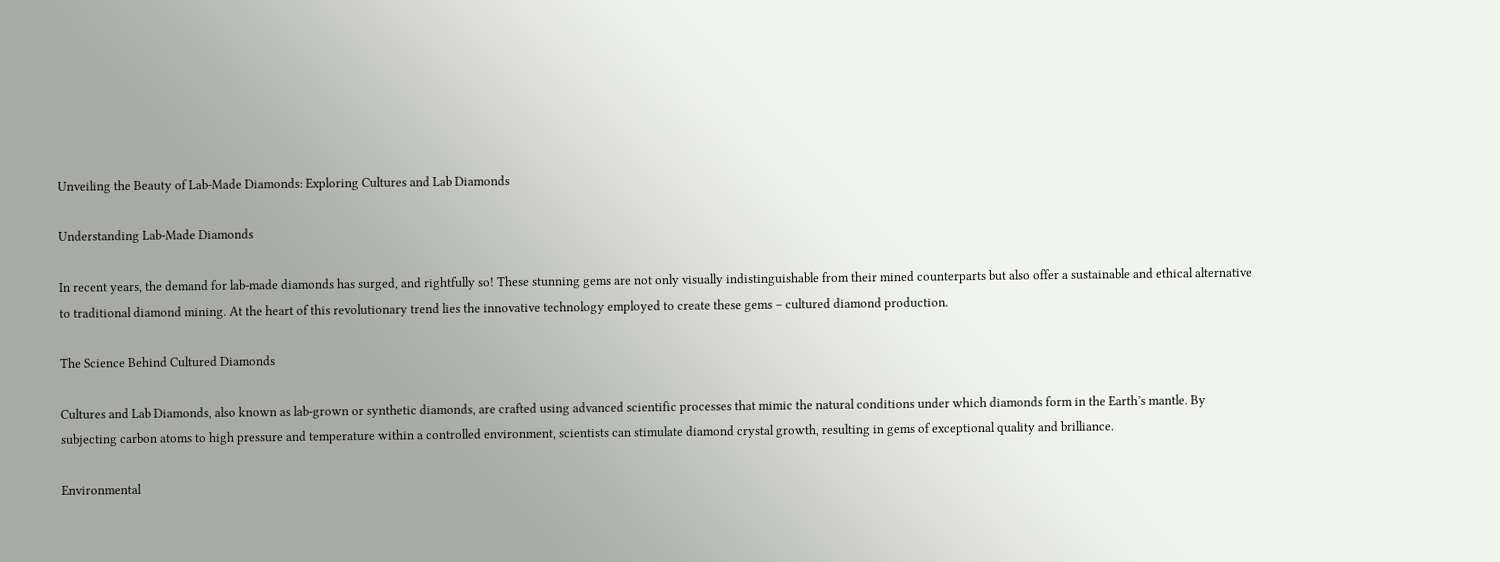Unveiling the Beauty of Lab-Made Diamonds: Exploring Cultures and Lab Diamonds

Understanding Lab-Made Diamonds

In recent years, the demand for lab-made diamonds has surged, and rightfully so! These stunning gems are not only visually indistinguishable from their mined counterparts but also offer a sustainable and ethical alternative to traditional diamond mining. At the heart of this revolutionary trend lies the innovative technology employed to create these gems – cultured diamond production.

The Science Behind Cultured Diamonds

Cultures and Lab Diamonds, also known as lab-grown or synthetic diamonds, are crafted using advanced scientific processes that mimic the natural conditions under which diamonds form in the Earth’s mantle. By subjecting carbon atoms to high pressure and temperature within a controlled environment, scientists can stimulate diamond crystal growth, resulting in gems of exceptional quality and brilliance.

Environmental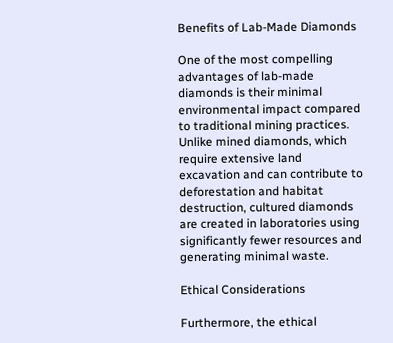Benefits of Lab-Made Diamonds

One of the most compelling advantages of lab-made diamonds is their minimal environmental impact compared to traditional mining practices. Unlike mined diamonds, which require extensive land excavation and can contribute to deforestation and habitat destruction, cultured diamonds are created in laboratories using significantly fewer resources and generating minimal waste.

Ethical Considerations

Furthermore, the ethical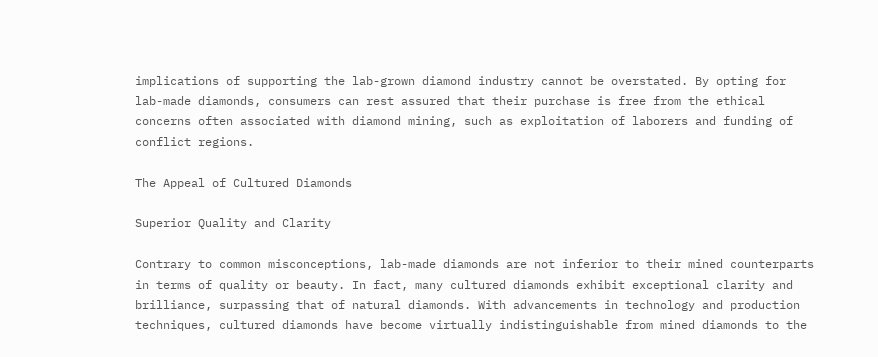implications of supporting the lab-grown diamond industry cannot be overstated. By opting for lab-made diamonds, consumers can rest assured that their purchase is free from the ethical concerns often associated with diamond mining, such as exploitation of laborers and funding of conflict regions.

The Appeal of Cultured Diamonds

Superior Quality and Clarity

Contrary to common misconceptions, lab-made diamonds are not inferior to their mined counterparts in terms of quality or beauty. In fact, many cultured diamonds exhibit exceptional clarity and brilliance, surpassing that of natural diamonds. With advancements in technology and production techniques, cultured diamonds have become virtually indistinguishable from mined diamonds to the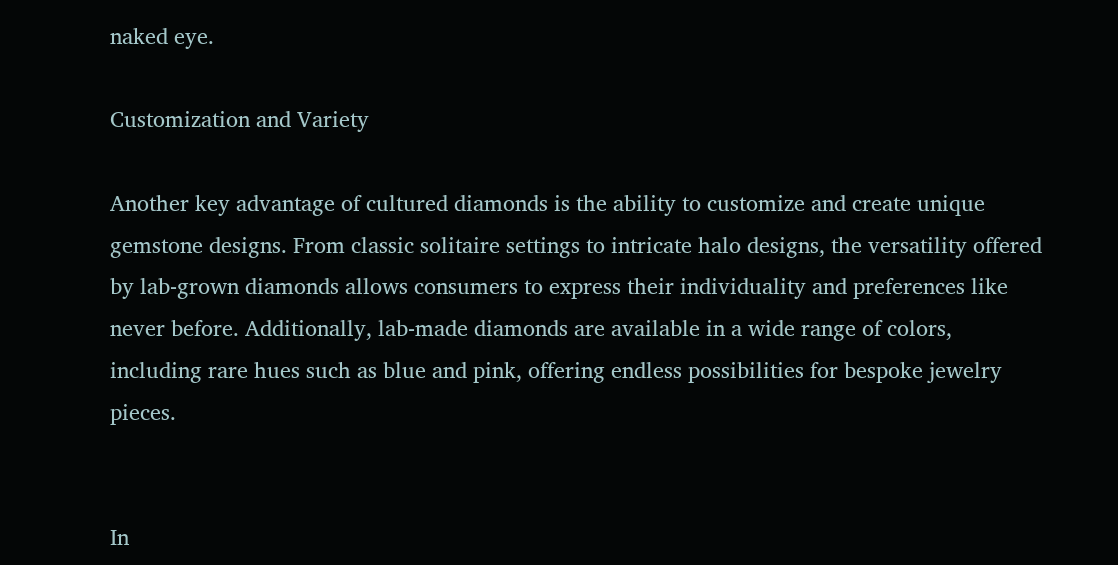naked eye.

Customization and Variety

Another key advantage of cultured diamonds is the ability to customize and create unique gemstone designs. From classic solitaire settings to intricate halo designs, the versatility offered by lab-grown diamonds allows consumers to express their individuality and preferences like never before. Additionally, lab-made diamonds are available in a wide range of colors, including rare hues such as blue and pink, offering endless possibilities for bespoke jewelry pieces.


In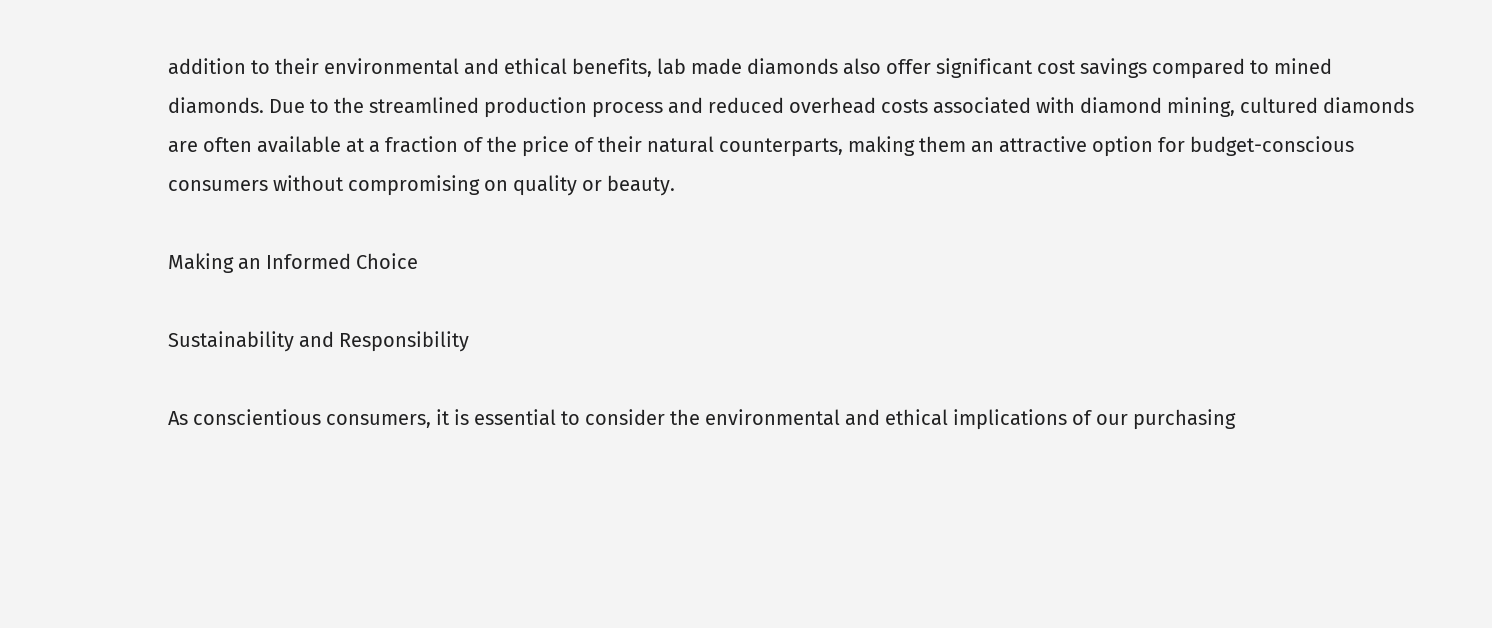addition to their environmental and ethical benefits, lab made diamonds also offer significant cost savings compared to mined diamonds. Due to the streamlined production process and reduced overhead costs associated with diamond mining, cultured diamonds are often available at a fraction of the price of their natural counterparts, making them an attractive option for budget-conscious consumers without compromising on quality or beauty.

Making an Informed Choice

Sustainability and Responsibility

As conscientious consumers, it is essential to consider the environmental and ethical implications of our purchasing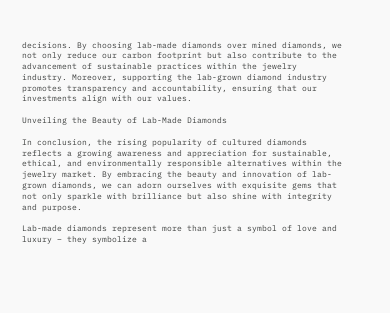decisions. By choosing lab-made diamonds over mined diamonds, we not only reduce our carbon footprint but also contribute to the advancement of sustainable practices within the jewelry industry. Moreover, supporting the lab-grown diamond industry promotes transparency and accountability, ensuring that our investments align with our values.

Unveiling the Beauty of Lab-Made Diamonds

In conclusion, the rising popularity of cultured diamonds reflects a growing awareness and appreciation for sustainable, ethical, and environmentally responsible alternatives within the jewelry market. By embracing the beauty and innovation of lab-grown diamonds, we can adorn ourselves with exquisite gems that not only sparkle with brilliance but also shine with integrity and purpose.

Lab-made diamonds represent more than just a symbol of love and luxury – they symbolize a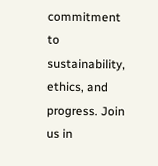commitment to sustainability, ethics, and progress. Join us in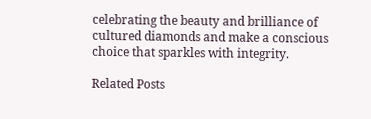celebrating the beauty and brilliance of cultured diamonds and make a conscious choice that sparkles with integrity.

Related Posts